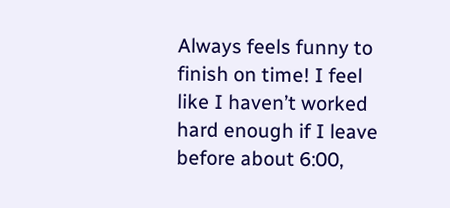Always feels funny to finish on time! I feel like I haven’t worked hard enough if I leave before about 6:00,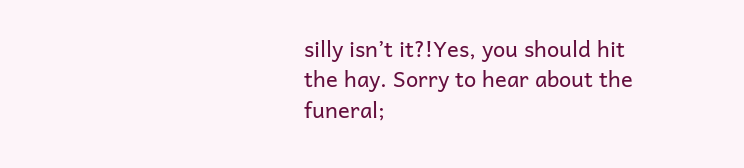silly isn’t it?!Yes, you should hit the hay. Sorry to hear about the funeral;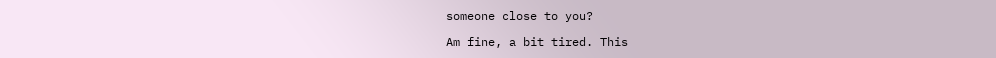someone close to you?

Am fine, a bit tired. This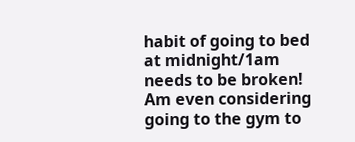habit of going to bed at midnight/1am needs to be broken! Am even considering going to the gym to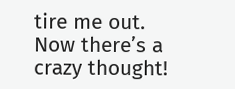tire me out. Now there’s a crazy thought!